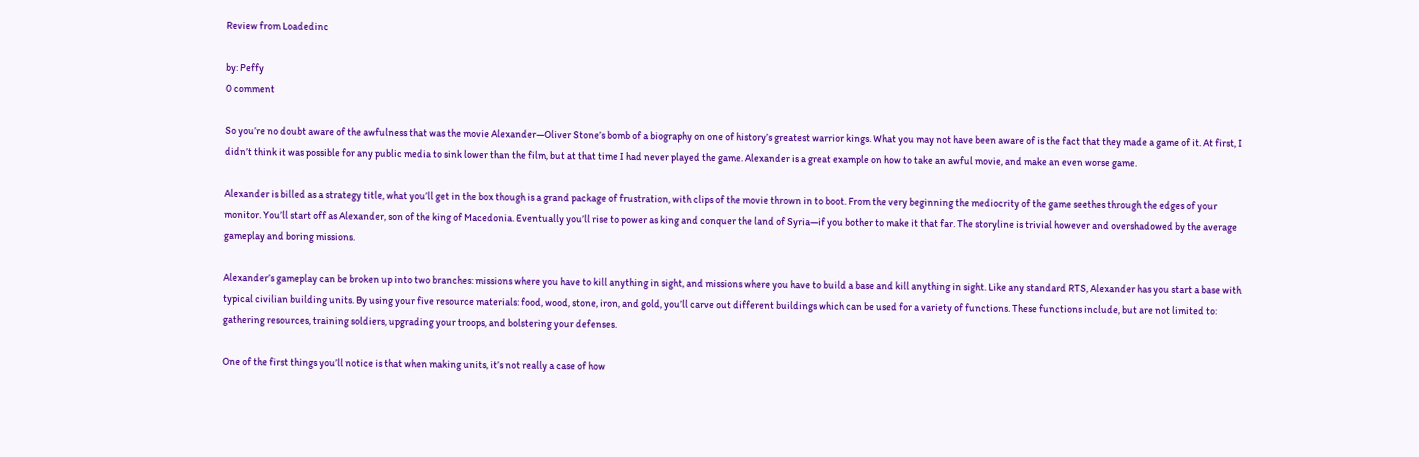Review from Loadedinc

by: Peffy
0 comment

So you’re no doubt aware of the awfulness that was the movie Alexander—Oliver Stone’s bomb of a biography on one of history’s greatest warrior kings. What you may not have been aware of is the fact that they made a game of it. At first, I didn’t think it was possible for any public media to sink lower than the film, but at that time I had never played the game. Alexander is a great example on how to take an awful movie, and make an even worse game.

Alexander is billed as a strategy title, what you’ll get in the box though is a grand package of frustration, with clips of the movie thrown in to boot. From the very beginning the mediocrity of the game seethes through the edges of your monitor. You’ll start off as Alexander, son of the king of Macedonia. Eventually you’ll rise to power as king and conquer the land of Syria—if you bother to make it that far. The storyline is trivial however and overshadowed by the average gameplay and boring missions.

Alexander’s gameplay can be broken up into two branches: missions where you have to kill anything in sight, and missions where you have to build a base and kill anything in sight. Like any standard RTS, Alexander has you start a base with typical civilian building units. By using your five resource materials: food, wood, stone, iron, and gold, you’ll carve out different buildings which can be used for a variety of functions. These functions include, but are not limited to: gathering resources, training soldiers, upgrading your troops, and bolstering your defenses.

One of the first things you’ll notice is that when making units, it’s not really a case of how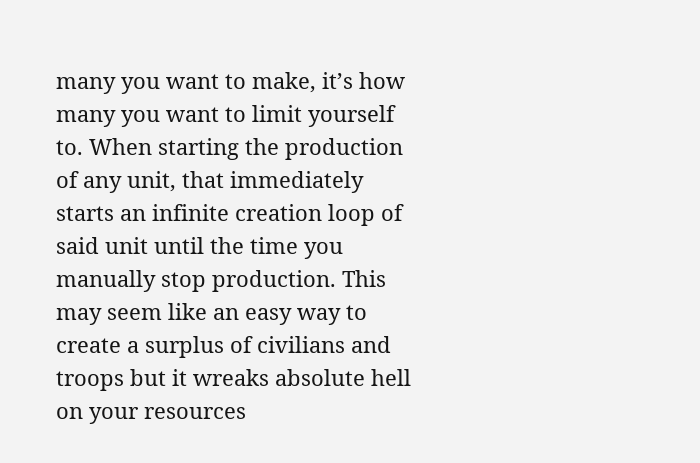many you want to make, it’s how many you want to limit yourself to. When starting the production of any unit, that immediately starts an infinite creation loop of said unit until the time you manually stop production. This may seem like an easy way to create a surplus of civilians and troops but it wreaks absolute hell on your resources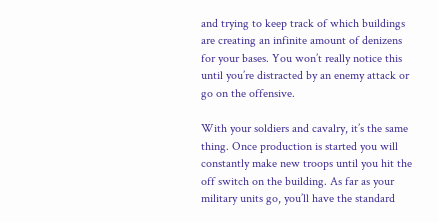and trying to keep track of which buildings are creating an infinite amount of denizens for your bases. You won’t really notice this until you’re distracted by an enemy attack or go on the offensive.

With your soldiers and cavalry, it’s the same thing. Once production is started you will constantly make new troops until you hit the off switch on the building. As far as your military units go, you’ll have the standard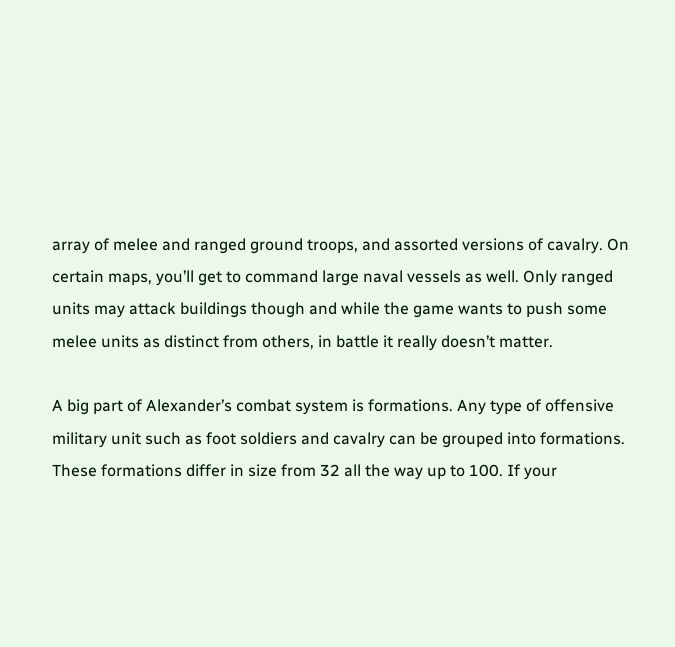array of melee and ranged ground troops, and assorted versions of cavalry. On certain maps, you’ll get to command large naval vessels as well. Only ranged units may attack buildings though and while the game wants to push some melee units as distinct from others, in battle it really doesn’t matter.

A big part of Alexander’s combat system is formations. Any type of offensive military unit such as foot soldiers and cavalry can be grouped into formations. These formations differ in size from 32 all the way up to 100. If your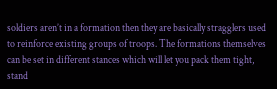soldiers aren’t in a formation then they are basically stragglers used to reinforce existing groups of troops. The formations themselves can be set in different stances which will let you pack them tight, stand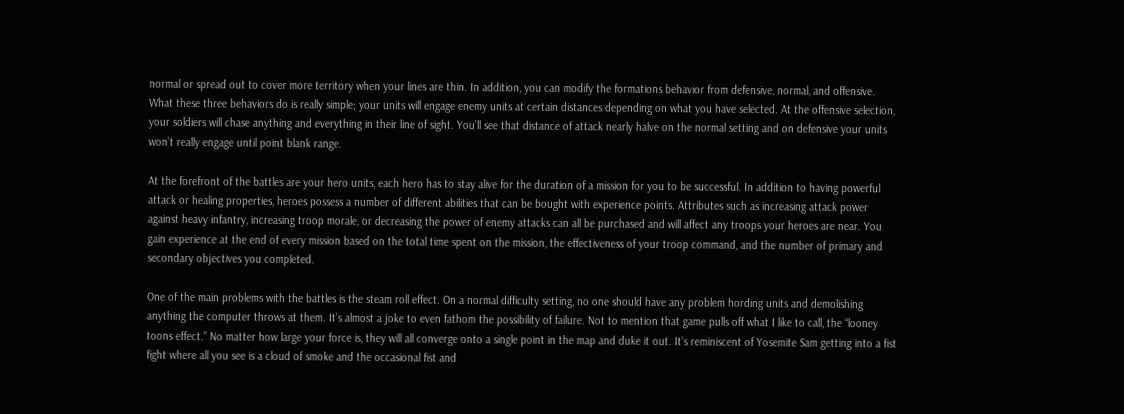normal or spread out to cover more territory when your lines are thin. In addition, you can modify the formations behavior from defensive, normal, and offensive. What these three behaviors do is really simple; your units will engage enemy units at certain distances depending on what you have selected. At the offensive selection, your soldiers will chase anything and everything in their line of sight. You’ll see that distance of attack nearly halve on the normal setting and on defensive your units won’t really engage until point blank range.

At the forefront of the battles are your hero units, each hero has to stay alive for the duration of a mission for you to be successful. In addition to having powerful attack or healing properties, heroes possess a number of different abilities that can be bought with experience points. Attributes such as increasing attack power against heavy infantry, increasing troop morale, or decreasing the power of enemy attacks can all be purchased and will affect any troops your heroes are near. You gain experience at the end of every mission based on the total time spent on the mission, the effectiveness of your troop command, and the number of primary and secondary objectives you completed.

One of the main problems with the battles is the steam roll effect. On a normal difficulty setting, no one should have any problem hording units and demolishing anything the computer throws at them. It’s almost a joke to even fathom the possibility of failure. Not to mention that game pulls off what I like to call, the “looney toons effect.” No matter how large your force is, they will all converge onto a single point in the map and duke it out. It’s reminiscent of Yosemite Sam getting into a fist fight where all you see is a cloud of smoke and the occasional fist and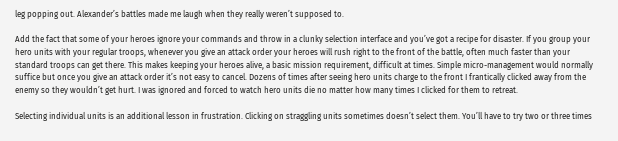leg popping out. Alexander’s battles made me laugh when they really weren’t supposed to.

Add the fact that some of your heroes ignore your commands and throw in a clunky selection interface and you’ve got a recipe for disaster. If you group your hero units with your regular troops, whenever you give an attack order your heroes will rush right to the front of the battle, often much faster than your standard troops can get there. This makes keeping your heroes alive, a basic mission requirement, difficult at times. Simple micro-management would normally suffice but once you give an attack order it’s not easy to cancel. Dozens of times after seeing hero units charge to the front I frantically clicked away from the enemy so they wouldn’t get hurt. I was ignored and forced to watch hero units die no matter how many times I clicked for them to retreat.

Selecting individual units is an additional lesson in frustration. Clicking on straggling units sometimes doesn’t select them. You’ll have to try two or three times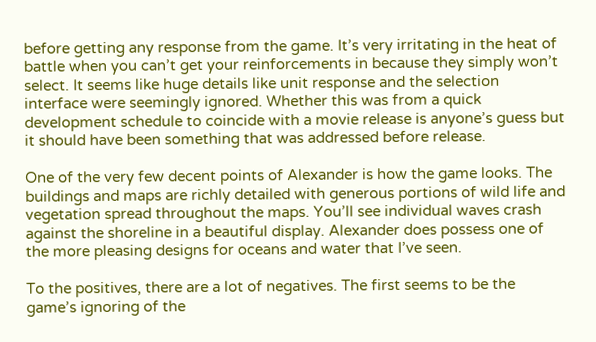before getting any response from the game. It’s very irritating in the heat of battle when you can’t get your reinforcements in because they simply won’t select. It seems like huge details like unit response and the selection interface were seemingly ignored. Whether this was from a quick development schedule to coincide with a movie release is anyone’s guess but it should have been something that was addressed before release.

One of the very few decent points of Alexander is how the game looks. The buildings and maps are richly detailed with generous portions of wild life and vegetation spread throughout the maps. You’ll see individual waves crash against the shoreline in a beautiful display. Alexander does possess one of the more pleasing designs for oceans and water that I’ve seen.

To the positives, there are a lot of negatives. The first seems to be the game’s ignoring of the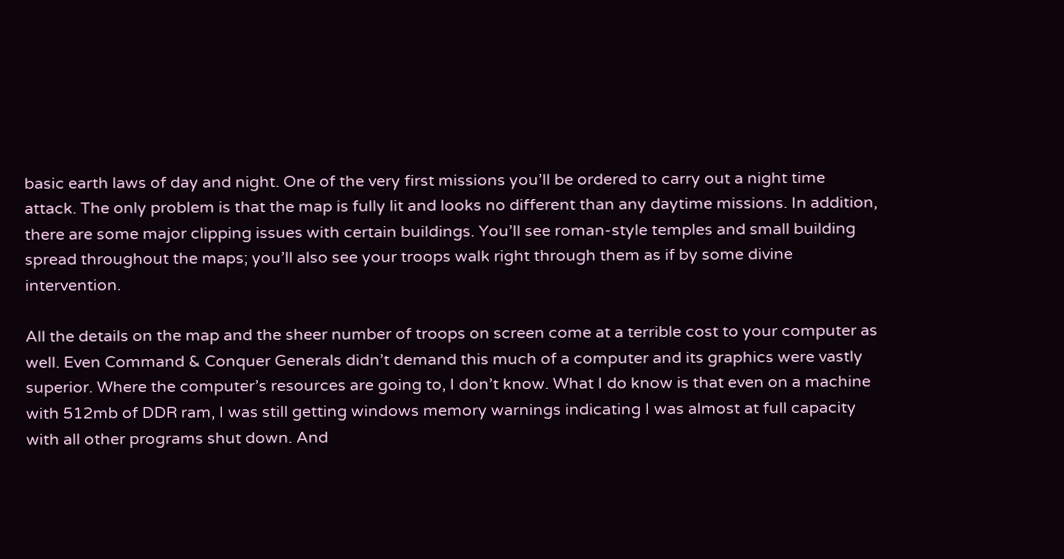basic earth laws of day and night. One of the very first missions you’ll be ordered to carry out a night time attack. The only problem is that the map is fully lit and looks no different than any daytime missions. In addition, there are some major clipping issues with certain buildings. You’ll see roman-style temples and small building spread throughout the maps; you’ll also see your troops walk right through them as if by some divine intervention.

All the details on the map and the sheer number of troops on screen come at a terrible cost to your computer as well. Even Command & Conquer Generals didn’t demand this much of a computer and its graphics were vastly superior. Where the computer’s resources are going to, I don’t know. What I do know is that even on a machine with 512mb of DDR ram, I was still getting windows memory warnings indicating I was almost at full capacity with all other programs shut down. And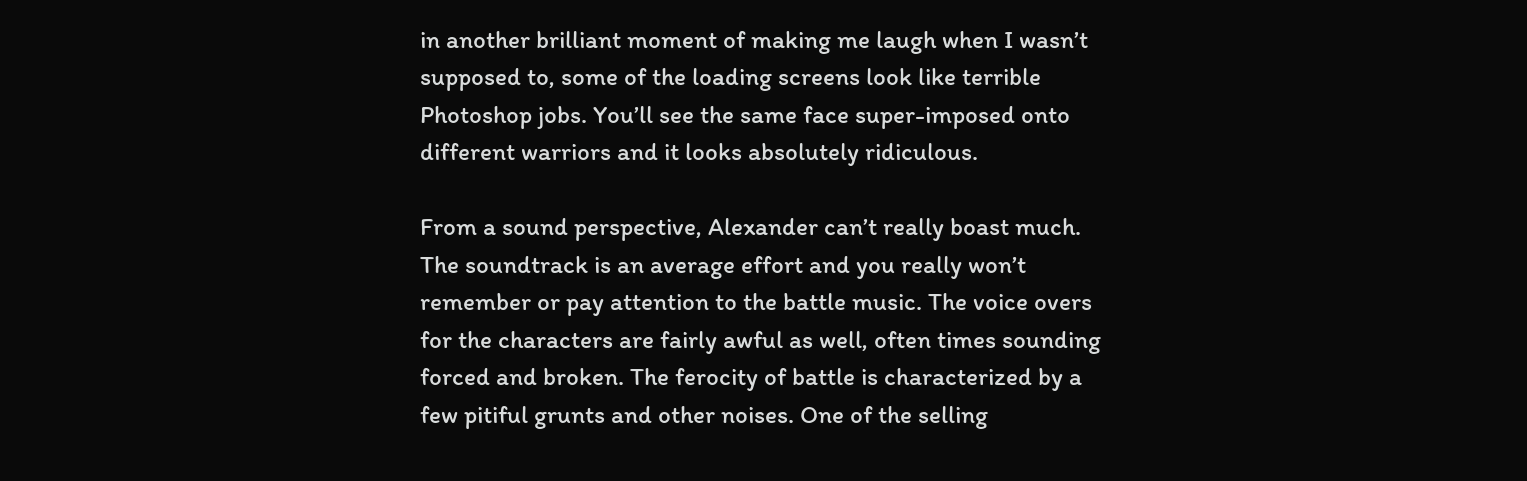in another brilliant moment of making me laugh when I wasn’t supposed to, some of the loading screens look like terrible Photoshop jobs. You’ll see the same face super-imposed onto different warriors and it looks absolutely ridiculous.

From a sound perspective, Alexander can’t really boast much. The soundtrack is an average effort and you really won’t remember or pay attention to the battle music. The voice overs for the characters are fairly awful as well, often times sounding forced and broken. The ferocity of battle is characterized by a few pitiful grunts and other noises. One of the selling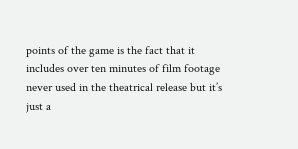points of the game is the fact that it includes over ten minutes of film footage never used in the theatrical release but it’s just a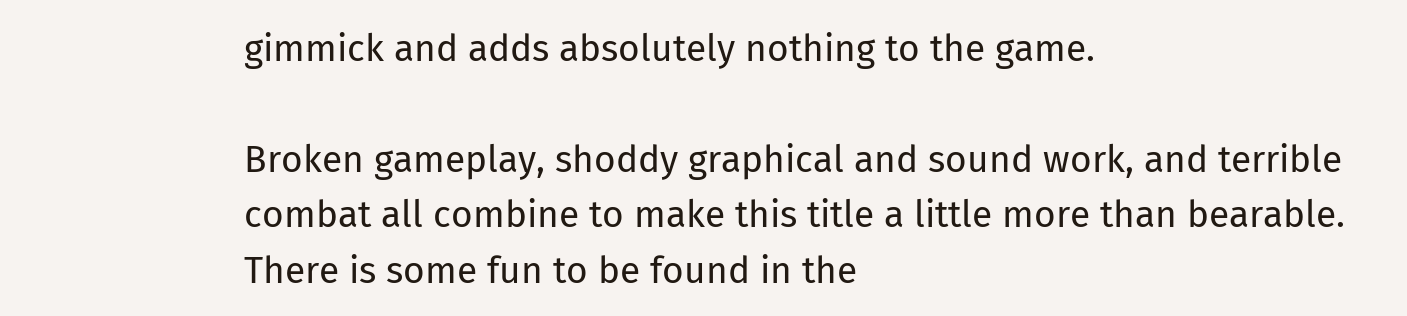gimmick and adds absolutely nothing to the game.

Broken gameplay, shoddy graphical and sound work, and terrible combat all combine to make this title a little more than bearable. There is some fun to be found in the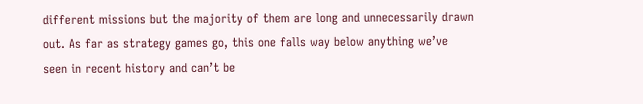different missions but the majority of them are long and unnecessarily drawn out. As far as strategy games go, this one falls way below anything we’ve seen in recent history and can’t be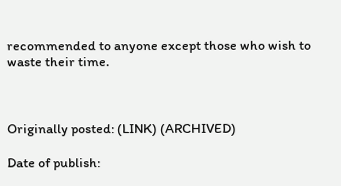recommended to anyone except those who wish to waste their time.



Originally posted: (LINK) (ARCHIVED)

Date of publish: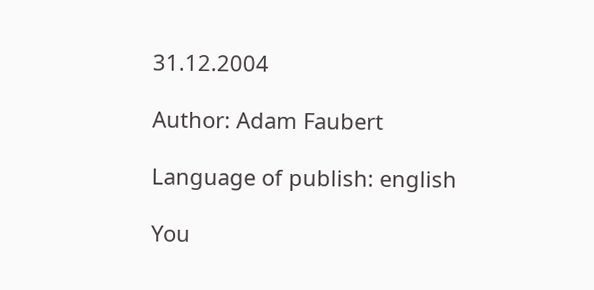31.12.2004

Author: Adam Faubert

Language of publish: english

You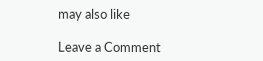may also like

Leave a Comment